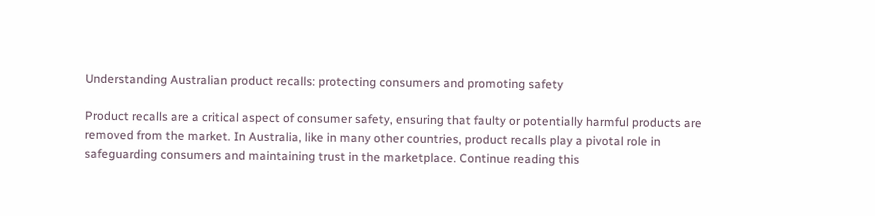Understanding Australian product recalls: protecting consumers and promoting safety

Product recalls are a critical aspect of consumer safety, ensuring that faulty or potentially harmful products are removed from the market. In Australia, like in many other countries, product recalls play a pivotal role in safeguarding consumers and maintaining trust in the marketplace. Continue reading this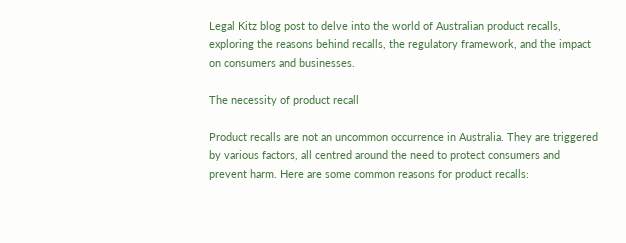Legal Kitz blog post to delve into the world of Australian product recalls, exploring the reasons behind recalls, the regulatory framework, and the impact on consumers and businesses.

The necessity of product recall

Product recalls are not an uncommon occurrence in Australia. They are triggered by various factors, all centred around the need to protect consumers and prevent harm. Here are some common reasons for product recalls: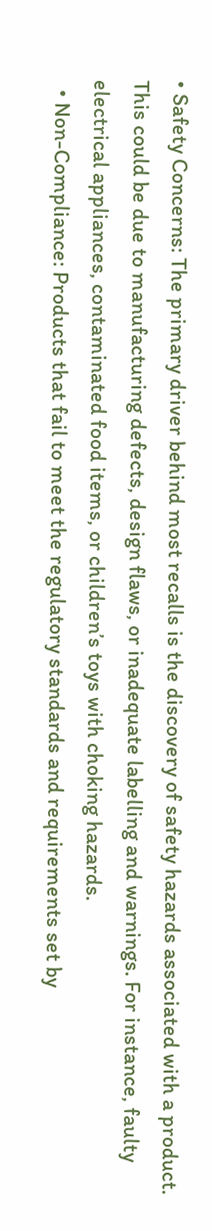• Safety Concerns: The primary driver behind most recalls is the discovery of safety hazards associated with a product. This could be due to manufacturing defects, design flaws, or inadequate labelling and warnings. For instance, faulty electrical appliances, contaminated food items, or children’s toys with choking hazards.
  • Non-Compliance: Products that fail to meet the regulatory standards and requirements set by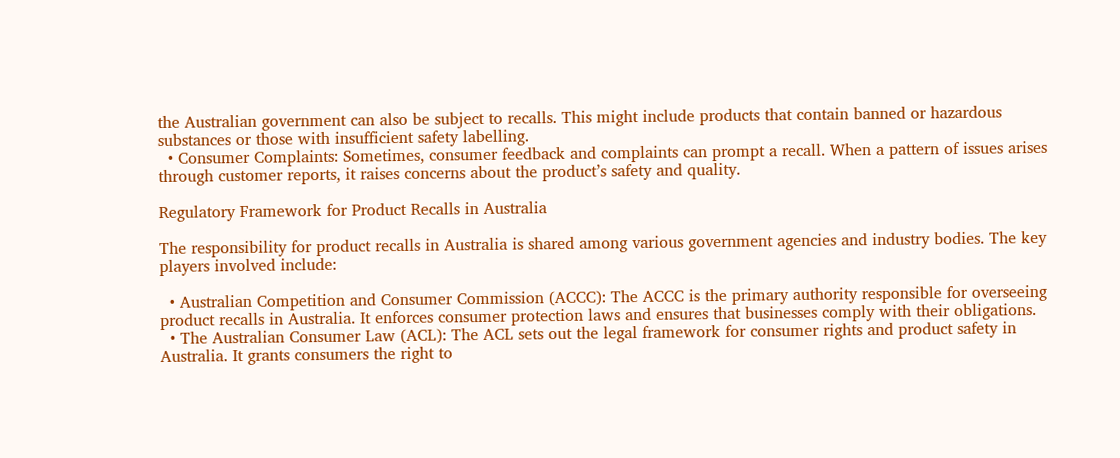the Australian government can also be subject to recalls. This might include products that contain banned or hazardous substances or those with insufficient safety labelling.
  • Consumer Complaints: Sometimes, consumer feedback and complaints can prompt a recall. When a pattern of issues arises through customer reports, it raises concerns about the product’s safety and quality.

Regulatory Framework for Product Recalls in Australia

The responsibility for product recalls in Australia is shared among various government agencies and industry bodies. The key players involved include:

  • Australian Competition and Consumer Commission (ACCC): The ACCC is the primary authority responsible for overseeing product recalls in Australia. It enforces consumer protection laws and ensures that businesses comply with their obligations.
  • The Australian Consumer Law (ACL): The ACL sets out the legal framework for consumer rights and product safety in Australia. It grants consumers the right to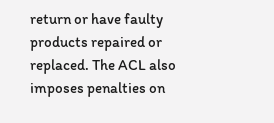return or have faulty products repaired or replaced. The ACL also imposes penalties on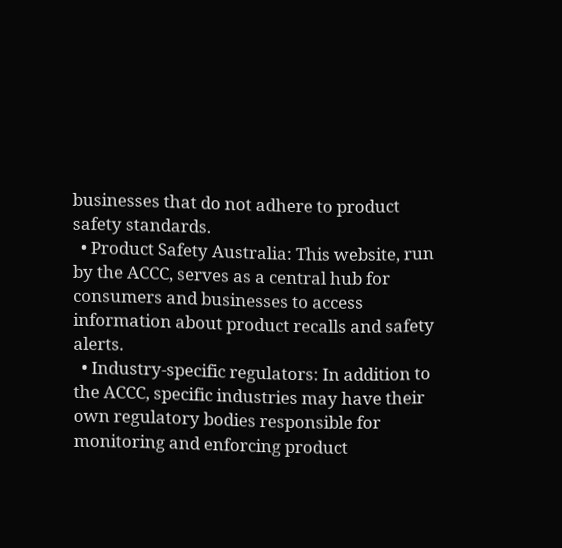businesses that do not adhere to product safety standards.
  • Product Safety Australia: This website, run by the ACCC, serves as a central hub for consumers and businesses to access information about product recalls and safety alerts.
  • Industry-specific regulators: In addition to the ACCC, specific industries may have their own regulatory bodies responsible for monitoring and enforcing product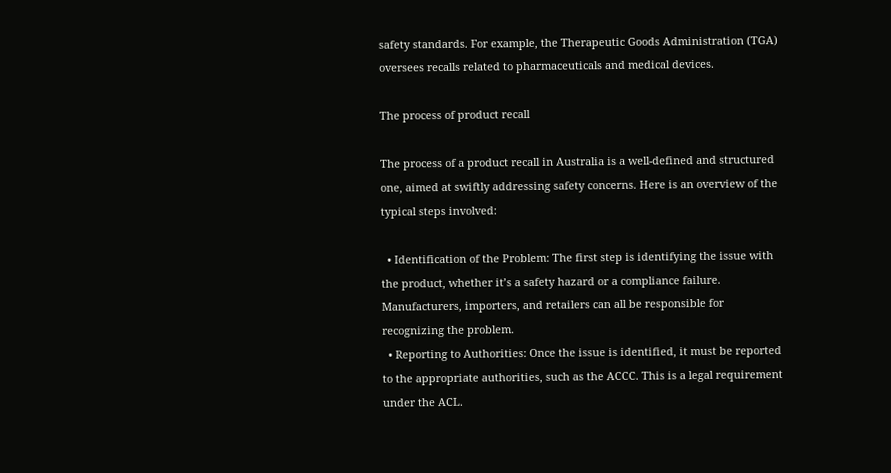safety standards. For example, the Therapeutic Goods Administration (TGA) oversees recalls related to pharmaceuticals and medical devices.

The process of product recall

The process of a product recall in Australia is a well-defined and structured one, aimed at swiftly addressing safety concerns. Here is an overview of the typical steps involved:

  • Identification of the Problem: The first step is identifying the issue with the product, whether it’s a safety hazard or a compliance failure. Manufacturers, importers, and retailers can all be responsible for recognizing the problem.
  • Reporting to Authorities: Once the issue is identified, it must be reported to the appropriate authorities, such as the ACCC. This is a legal requirement under the ACL.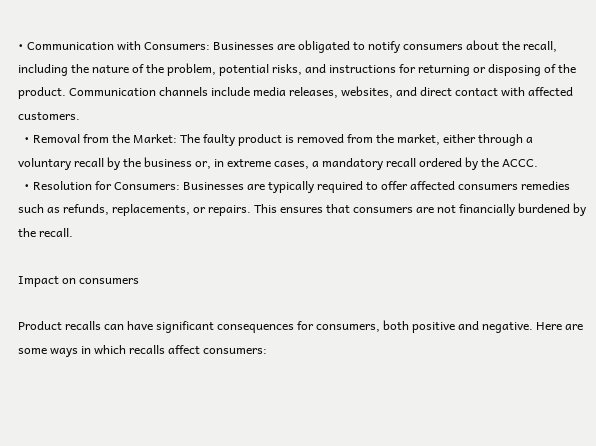• Communication with Consumers: Businesses are obligated to notify consumers about the recall, including the nature of the problem, potential risks, and instructions for returning or disposing of the product. Communication channels include media releases, websites, and direct contact with affected customers.
  • Removal from the Market: The faulty product is removed from the market, either through a voluntary recall by the business or, in extreme cases, a mandatory recall ordered by the ACCC.
  • Resolution for Consumers: Businesses are typically required to offer affected consumers remedies such as refunds, replacements, or repairs. This ensures that consumers are not financially burdened by the recall.

Impact on consumers

Product recalls can have significant consequences for consumers, both positive and negative. Here are some ways in which recalls affect consumers: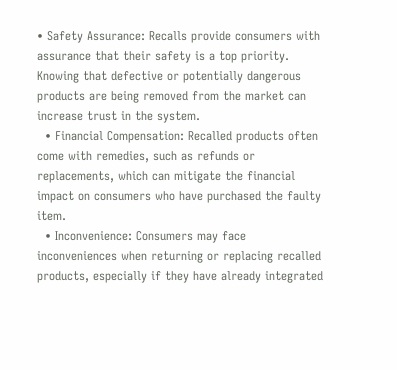• Safety Assurance: Recalls provide consumers with assurance that their safety is a top priority. Knowing that defective or potentially dangerous products are being removed from the market can increase trust in the system.
  • Financial Compensation: Recalled products often come with remedies, such as refunds or replacements, which can mitigate the financial impact on consumers who have purchased the faulty item.
  • Inconvenience: Consumers may face inconveniences when returning or replacing recalled products, especially if they have already integrated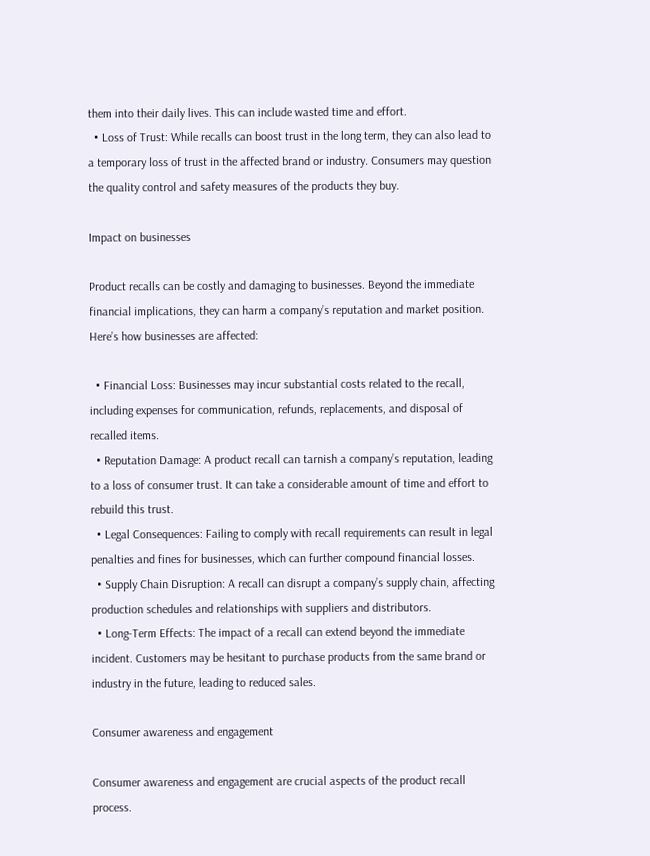them into their daily lives. This can include wasted time and effort.
  • Loss of Trust: While recalls can boost trust in the long term, they can also lead to a temporary loss of trust in the affected brand or industry. Consumers may question the quality control and safety measures of the products they buy.

Impact on businesses

Product recalls can be costly and damaging to businesses. Beyond the immediate financial implications, they can harm a company’s reputation and market position. Here’s how businesses are affected:

  • Financial Loss: Businesses may incur substantial costs related to the recall, including expenses for communication, refunds, replacements, and disposal of recalled items.
  • Reputation Damage: A product recall can tarnish a company’s reputation, leading to a loss of consumer trust. It can take a considerable amount of time and effort to rebuild this trust.
  • Legal Consequences: Failing to comply with recall requirements can result in legal penalties and fines for businesses, which can further compound financial losses.
  • Supply Chain Disruption: A recall can disrupt a company’s supply chain, affecting production schedules and relationships with suppliers and distributors.
  • Long-Term Effects: The impact of a recall can extend beyond the immediate incident. Customers may be hesitant to purchase products from the same brand or industry in the future, leading to reduced sales.

Consumer awareness and engagement

Consumer awareness and engagement are crucial aspects of the product recall process.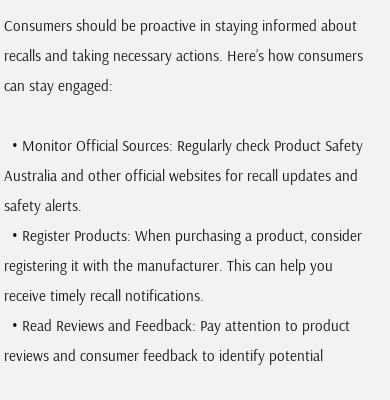Consumers should be proactive in staying informed about recalls and taking necessary actions. Here’s how consumers can stay engaged:

  • Monitor Official Sources: Regularly check Product Safety Australia and other official websites for recall updates and safety alerts.
  • Register Products: When purchasing a product, consider registering it with the manufacturer. This can help you receive timely recall notifications.
  • Read Reviews and Feedback: Pay attention to product reviews and consumer feedback to identify potential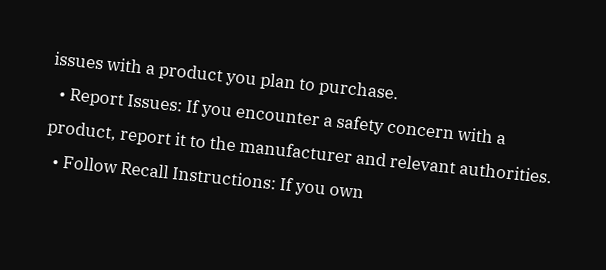issues with a product you plan to purchase.
  • Report Issues: If you encounter a safety concern with a product, report it to the manufacturer and relevant authorities.
  • Follow Recall Instructions: If you own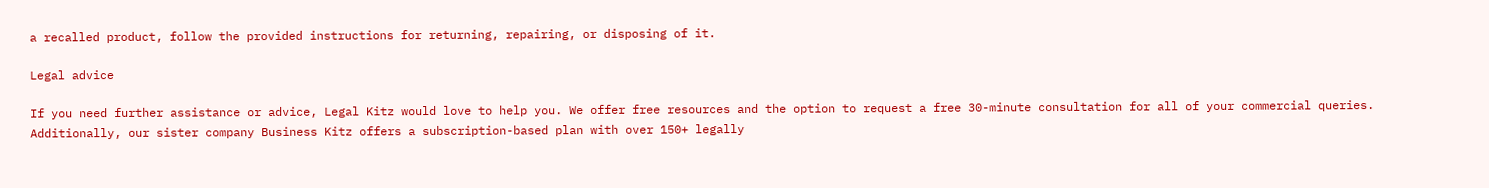a recalled product, follow the provided instructions for returning, repairing, or disposing of it.

Legal advice

If you need further assistance or advice, Legal Kitz would love to help you. We offer free resources and the option to request a free 30-minute consultation for all of your commercial queries. Additionally, our sister company Business Kitz offers a subscription-based plan with over 150+ legally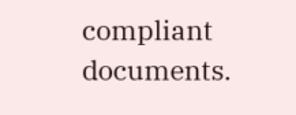compliant documents.